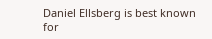Daniel Ellsberg is best known for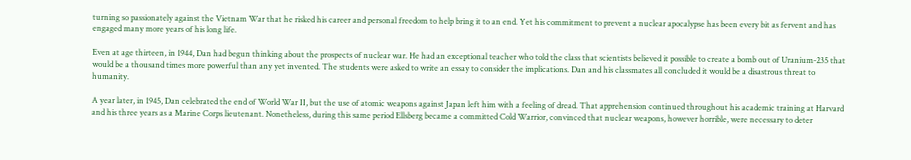turning so passionately against the Vietnam War that he risked his career and personal freedom to help bring it to an end. Yet his commitment to prevent a nuclear apocalypse has been every bit as fervent and has engaged many more years of his long life.

Even at age thirteen, in 1944, Dan had begun thinking about the prospects of nuclear war. He had an exceptional teacher who told the class that scientists believed it possible to create a bomb out of Uranium-235 that would be a thousand times more powerful than any yet invented. The students were asked to write an essay to consider the implications. Dan and his classmates all concluded it would be a disastrous threat to humanity.

A year later, in 1945, Dan celebrated the end of World War II, but the use of atomic weapons against Japan left him with a feeling of dread. That apprehension continued throughout his academic training at Harvard and his three years as a Marine Corps lieutenant. Nonetheless, during this same period Ellsberg became a committed Cold Warrior, convinced that nuclear weapons, however horrible, were necessary to deter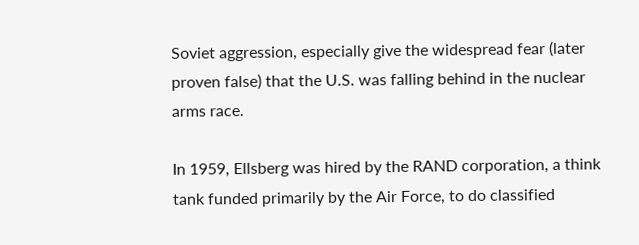Soviet aggression, especially give the widespread fear (later proven false) that the U.S. was falling behind in the nuclear arms race.

In 1959, Ellsberg was hired by the RAND corporation, a think tank funded primarily by the Air Force, to do classified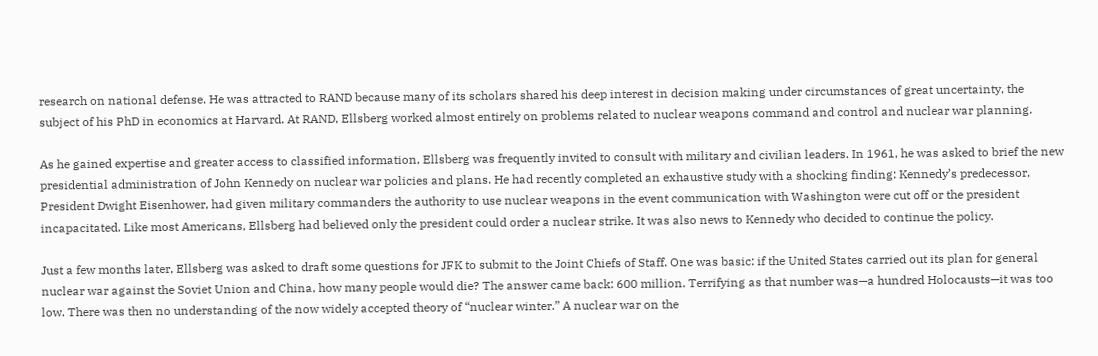research on national defense. He was attracted to RAND because many of its scholars shared his deep interest in decision making under circumstances of great uncertainty, the subject of his PhD in economics at Harvard. At RAND, Ellsberg worked almost entirely on problems related to nuclear weapons command and control and nuclear war planning.

As he gained expertise and greater access to classified information, Ellsberg was frequently invited to consult with military and civilian leaders. In 1961, he was asked to brief the new presidential administration of John Kennedy on nuclear war policies and plans. He had recently completed an exhaustive study with a shocking finding: Kennedy’s predecessor, President Dwight Eisenhower, had given military commanders the authority to use nuclear weapons in the event communication with Washington were cut off or the president incapacitated. Like most Americans, Ellsberg had believed only the president could order a nuclear strike. It was also news to Kennedy who decided to continue the policy.

Just a few months later, Ellsberg was asked to draft some questions for JFK to submit to the Joint Chiefs of Staff. One was basic: if the United States carried out its plan for general nuclear war against the Soviet Union and China, how many people would die? The answer came back: 600 million. Terrifying as that number was—a hundred Holocausts—it was too low. There was then no understanding of the now widely accepted theory of “nuclear winter.” A nuclear war on the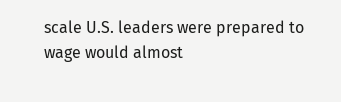scale U.S. leaders were prepared to wage would almost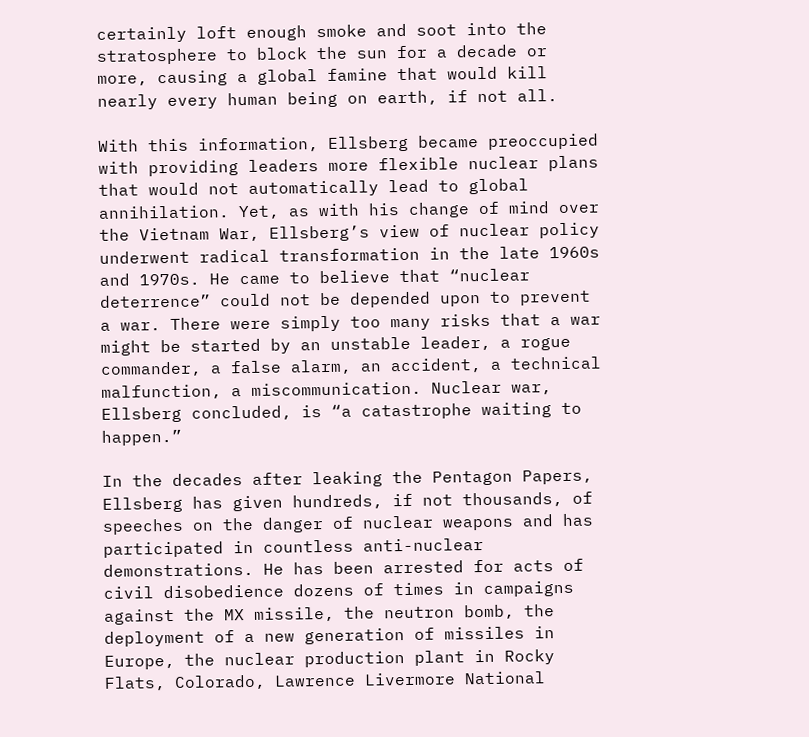certainly loft enough smoke and soot into the stratosphere to block the sun for a decade or more, causing a global famine that would kill nearly every human being on earth, if not all.

With this information, Ellsberg became preoccupied with providing leaders more flexible nuclear plans that would not automatically lead to global annihilation. Yet, as with his change of mind over the Vietnam War, Ellsberg’s view of nuclear policy underwent radical transformation in the late 1960s and 1970s. He came to believe that “nuclear deterrence” could not be depended upon to prevent a war. There were simply too many risks that a war might be started by an unstable leader, a rogue commander, a false alarm, an accident, a technical malfunction, a miscommunication. Nuclear war, Ellsberg concluded, is “a catastrophe waiting to happen.”

In the decades after leaking the Pentagon Papers, Ellsberg has given hundreds, if not thousands, of speeches on the danger of nuclear weapons and has participated in countless anti-nuclear demonstrations. He has been arrested for acts of civil disobedience dozens of times in campaigns against the MX missile, the neutron bomb, the deployment of a new generation of missiles in Europe, the nuclear production plant in Rocky Flats, Colorado, Lawrence Livermore National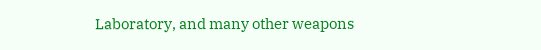Laboratory, and many other weapons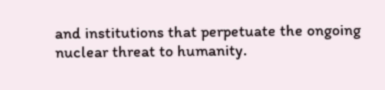and institutions that perpetuate the ongoing nuclear threat to humanity.